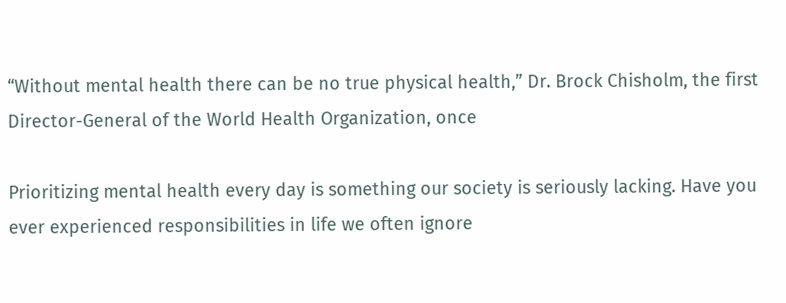“Without mental health there can be no true physical health,” Dr. Brock Chisholm, the first Director-General of the World Health Organization, once

Prioritizing mental health every day is something our society is seriously lacking. Have you ever experienced responsibilities in life we often ignore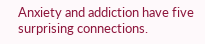Anxiety and addiction have five surprising connections.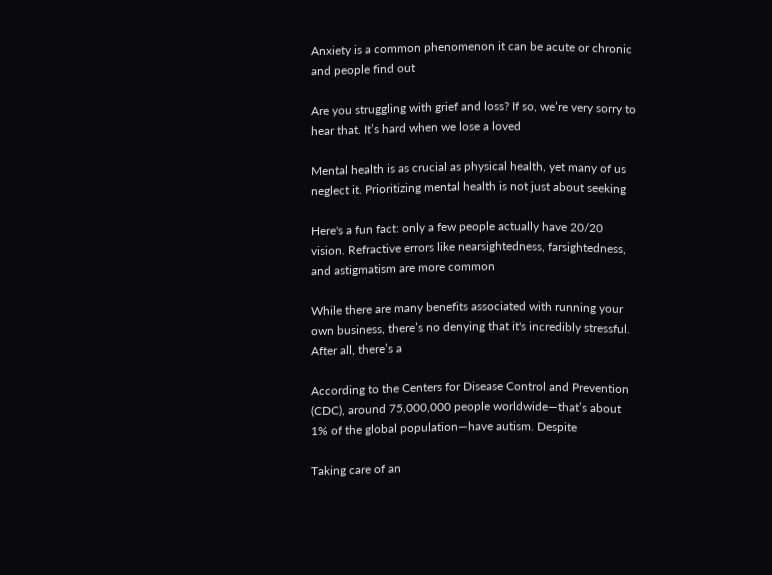Anxiety is a common phenomenon it can be acute or chronic and people find out

Are you struggling with grief and loss? If so, we’re very sorry to hear that. It’s hard when we lose a loved

Mental health is as crucial as physical health, yet many of us neglect it. Prioritizing mental health is not just about seeking

Here's a fun fact: only a few people actually have 20/20 vision. Refractive errors like nearsightedness, farsightedness, and astigmatism are more common

While there are many benefits associated with running your own business, there’s no denying that it's incredibly stressful. After all, there’s a

According to the Centers for Disease Control and Prevention (CDC), around 75,000,000 people worldwide—that’s about 1% of the global population—have autism. Despite

Taking care of an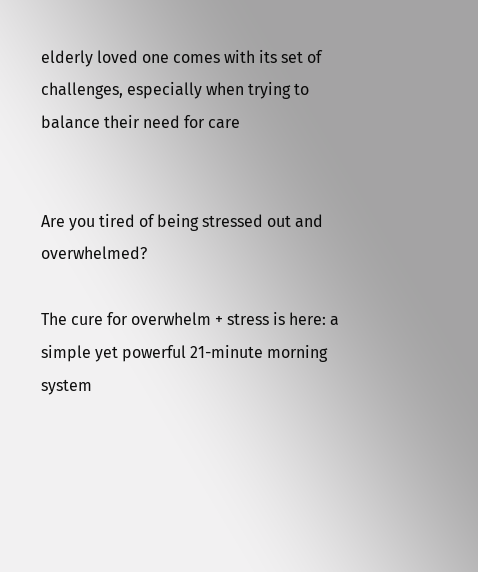elderly loved one comes with its set of challenges, especially when trying to balance their need for care


Are you tired of being stressed out and overwhelmed?

The cure for overwhelm + stress is here: a simple yet powerful 21-minute morning system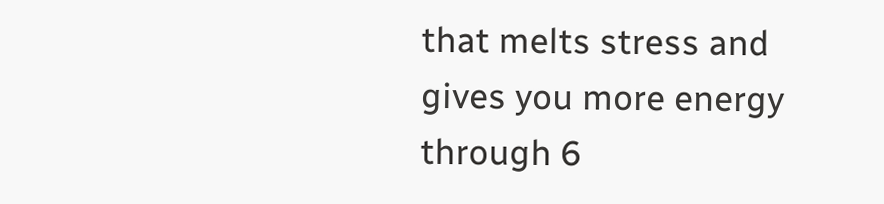that melts stress and gives you more energy through 6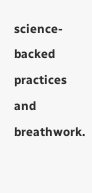science-backed practices and breathwork.